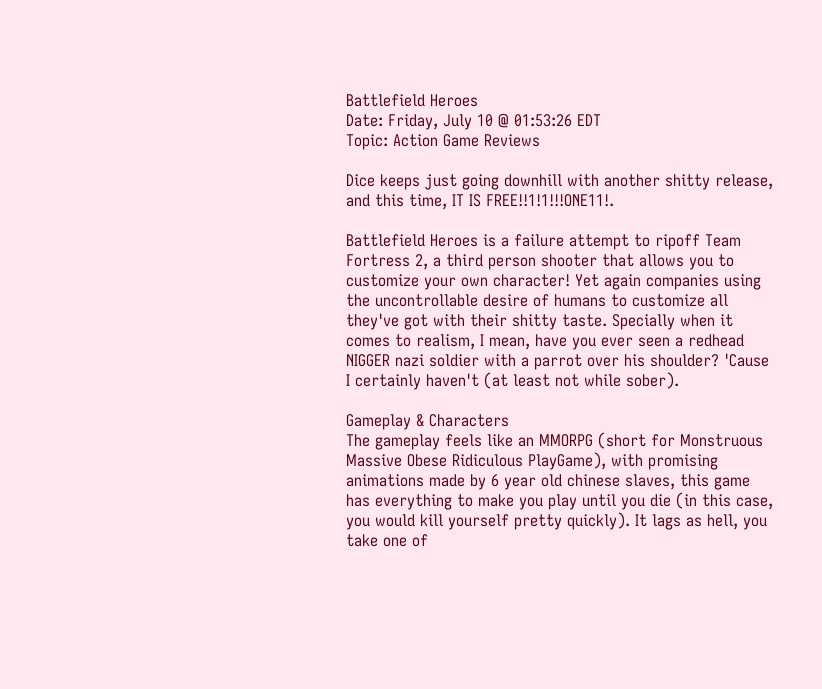Battlefield Heroes
Date: Friday, July 10 @ 01:53:26 EDT
Topic: Action Game Reviews

Dice keeps just going downhill with another shitty release, and this time, IT IS FREE!!1!1!!!ONE11!.

Battlefield Heroes is a failure attempt to ripoff Team Fortress 2, a third person shooter that allows you to customize your own character! Yet again companies using the uncontrollable desire of humans to customize all they've got with their shitty taste. Specially when it comes to realism, I mean, have you ever seen a redhead NIGGER nazi soldier with a parrot over his shoulder? 'Cause I certainly haven't (at least not while sober).

Gameplay & Characters
The gameplay feels like an MMORPG (short for Monstruous Massive Obese Ridiculous PlayGame), with promising animations made by 6 year old chinese slaves, this game has everything to make you play until you die (in this case, you would kill yourself pretty quickly). It lags as hell, you take one of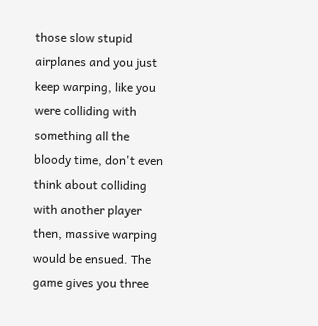those slow stupid airplanes and you just keep warping, like you were colliding with something all the bloody time, don't even think about colliding with another player then, massive warping would be ensued. The game gives you three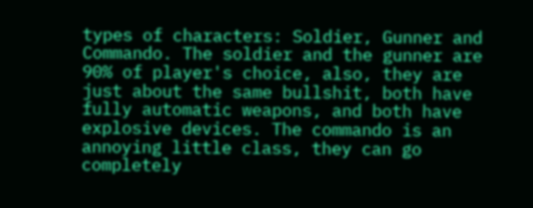types of characters: Soldier, Gunner and Commando. The soldier and the gunner are 90% of player's choice, also, they are just about the same bullshit, both have fully automatic weapons, and both have explosive devices. The commando is an annoying little class, they can go completely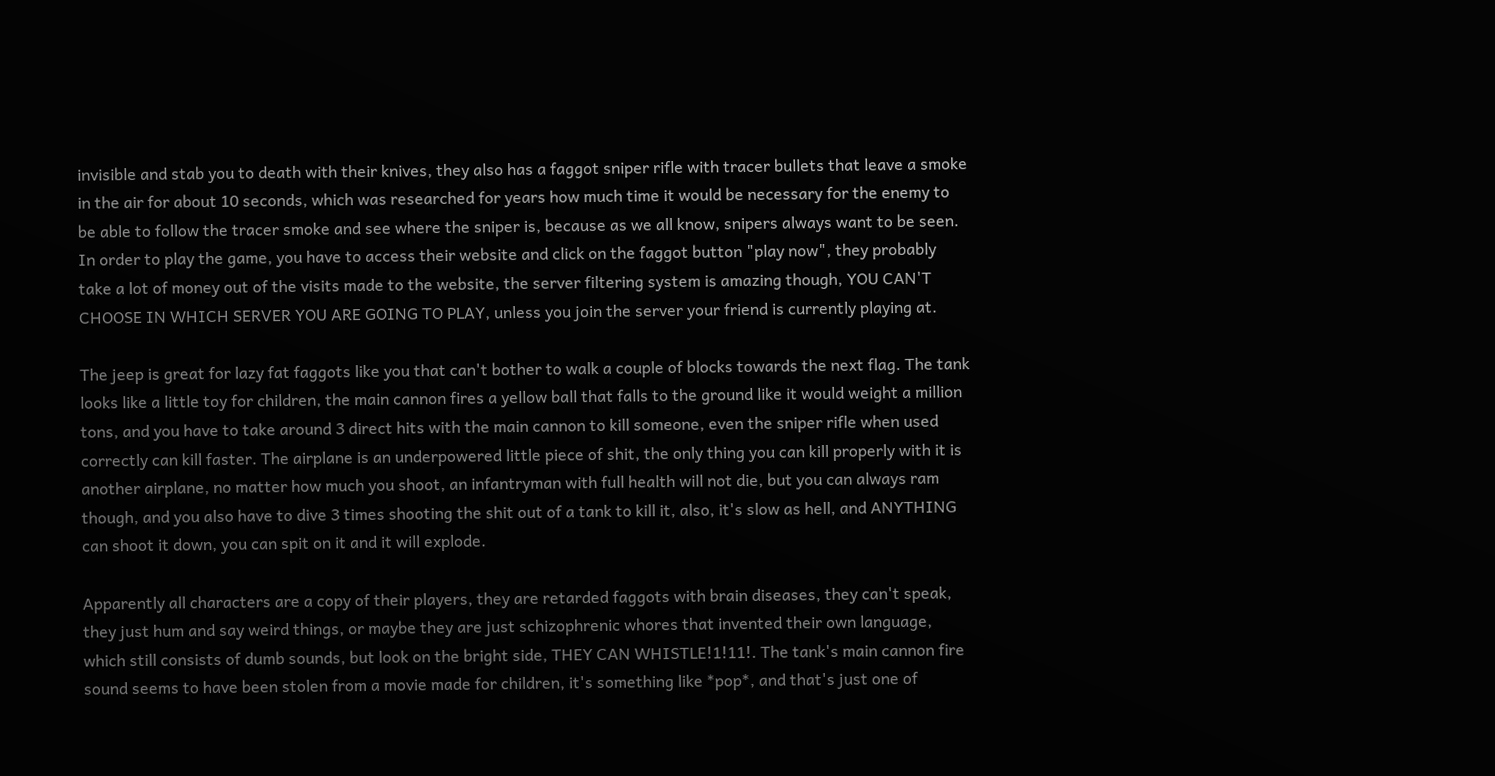invisible and stab you to death with their knives, they also has a faggot sniper rifle with tracer bullets that leave a smoke in the air for about 10 seconds, which was researched for years how much time it would be necessary for the enemy to be able to follow the tracer smoke and see where the sniper is, because as we all know, snipers always want to be seen. In order to play the game, you have to access their website and click on the faggot button "play now", they probably take a lot of money out of the visits made to the website, the server filtering system is amazing though, YOU CAN'T CHOOSE IN WHICH SERVER YOU ARE GOING TO PLAY, unless you join the server your friend is currently playing at.

The jeep is great for lazy fat faggots like you that can't bother to walk a couple of blocks towards the next flag. The tank looks like a little toy for children, the main cannon fires a yellow ball that falls to the ground like it would weight a million tons, and you have to take around 3 direct hits with the main cannon to kill someone, even the sniper rifle when used correctly can kill faster. The airplane is an underpowered little piece of shit, the only thing you can kill properly with it is another airplane, no matter how much you shoot, an infantryman with full health will not die, but you can always ram though, and you also have to dive 3 times shooting the shit out of a tank to kill it, also, it's slow as hell, and ANYTHING can shoot it down, you can spit on it and it will explode.

Apparently all characters are a copy of their players, they are retarded faggots with brain diseases, they can't speak, they just hum and say weird things, or maybe they are just schizophrenic whores that invented their own language, which still consists of dumb sounds, but look on the bright side, THEY CAN WHISTLE!1!11!. The tank's main cannon fire sound seems to have been stolen from a movie made for children, it's something like *pop*, and that's just one of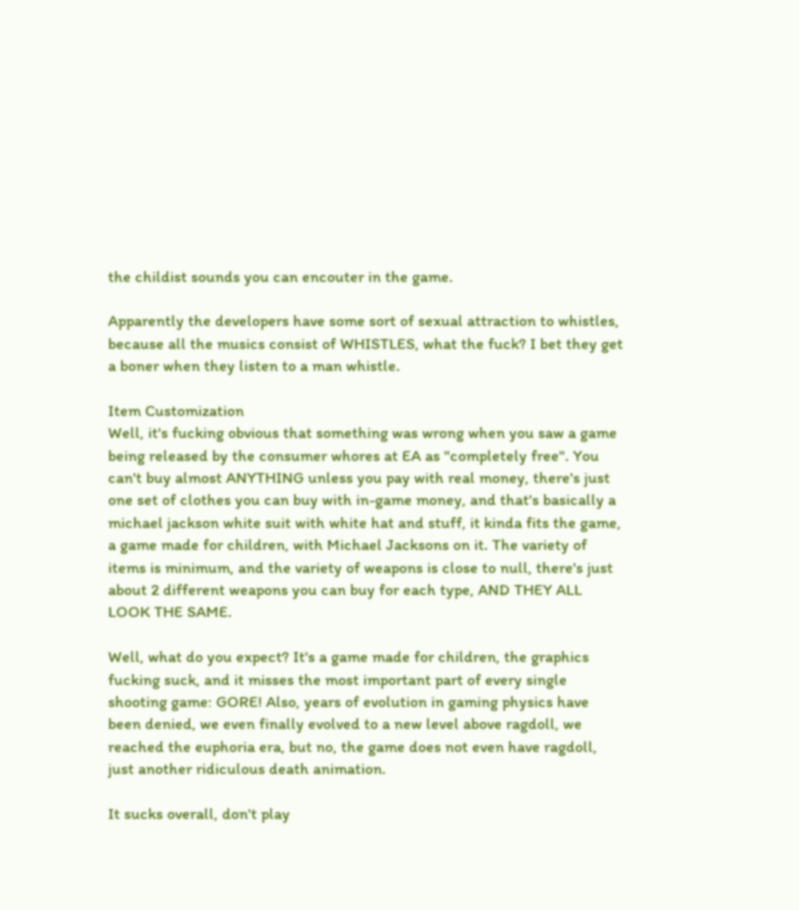the childist sounds you can encouter in the game.

Apparently the developers have some sort of sexual attraction to whistles, because all the musics consist of WHISTLES, what the fuck? I bet they get a boner when they listen to a man whistle.

Item Customization
Well, it's fucking obvious that something was wrong when you saw a game being released by the consumer whores at EA as "completely free". You can't buy almost ANYTHING unless you pay with real money, there's just one set of clothes you can buy with in-game money, and that's basically a michael jackson white suit with white hat and stuff, it kinda fits the game, a game made for children, with Michael Jacksons on it. The variety of items is minimum, and the variety of weapons is close to null, there's just about 2 different weapons you can buy for each type, AND THEY ALL LOOK THE SAME.

Well, what do you expect? It's a game made for children, the graphics fucking suck, and it misses the most important part of every single shooting game: GORE! Also, years of evolution in gaming physics have been denied, we even finally evolved to a new level above ragdoll, we reached the euphoria era, but no, the game does not even have ragdoll, just another ridiculous death animation.

It sucks overall, don't play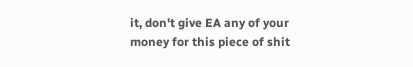it, don't give EA any of your money for this piece of shit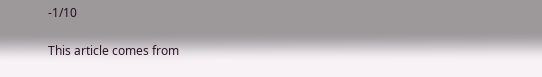-1/10

This article comes from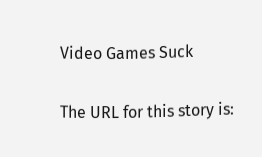Video Games Suck

The URL for this story is: